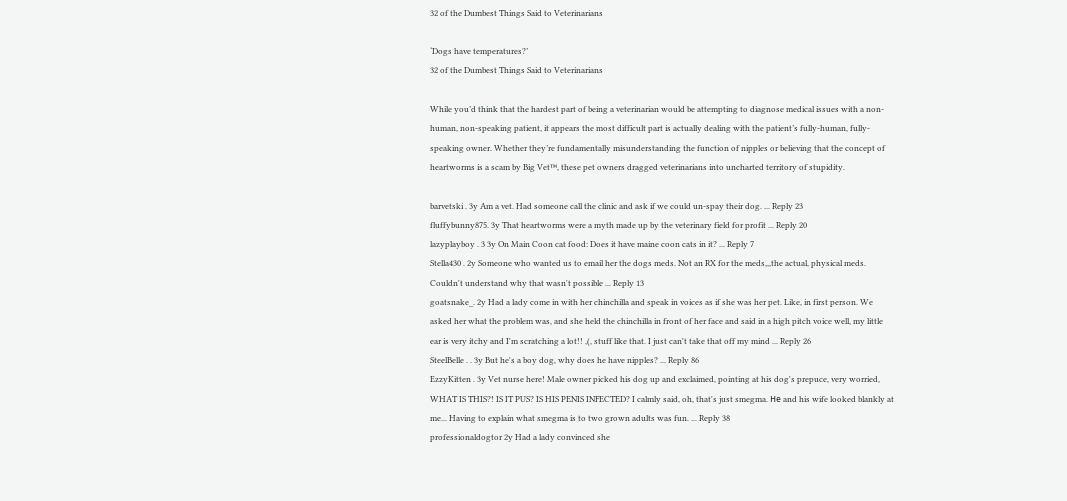32 of the Dumbest Things Said to Veterinarians

‘Dogs have temperatures?’
32 of the Dumbest Things Said to Veterinarians

While you’d think that the hardest part of being a veterinarian would be attempting to diagnose medical issues with a non-human, non-speaking patient, it appears the most difficult part is actually dealing with the patient’s fully-human, fully-speaking owner. Whether they’re fundamentally misunderstanding the function of nipples or believing that the concept of heartworms is a scam by Big Vet™, these pet owners dragged veterinarians into uncharted territory of stupidity.

barvetski . 3y Am a vet. Had someone call the clinic and ask if we could un-spay their dog. ... Reply 23
fluffybunny875. 3y That heartworms were a myth made up by the veterinary field for profit ... Reply 20
lazyplayboy . 3 3y On Main Coon cat food: Does it have maine coon cats in it? ... Reply 7
Stella430 . 2y Someone who wanted us to email her the dogs meds. Not an RX for the meds,,,the actual, physical meds. Couldn't understand why that wasn't possible ... Reply 13
goatsnake_. 2y Had a lady come in with her chinchilla and speak in voices as if she was her pet. Like, in first person. We asked her what the problem was, and she held the chinchilla in front of her face and said in a high pitch voice well, my little ear is very itchy and I'm scratching a lot!! ,(, stuff like that. I just can't take that off my mind ... Reply 26
SteelBelle . . 3y But he's a boy dog, why does he have nipples? ... Reply 86
EzzyKitten . 3y Vet nurse here! Male owner picked his dog up and exclaimed, pointing at his dog's prepuce, very worried, WHAT IS THIS?! IS IT PUS? IS HIS PENIS INFECTED? I calmly said, oh, that's just smegma. Не and his wife looked blankly at me... Having to explain what smegma is to two grown adults was fun. ... Reply 38
professionaldogtor 2y Had a lady convinced she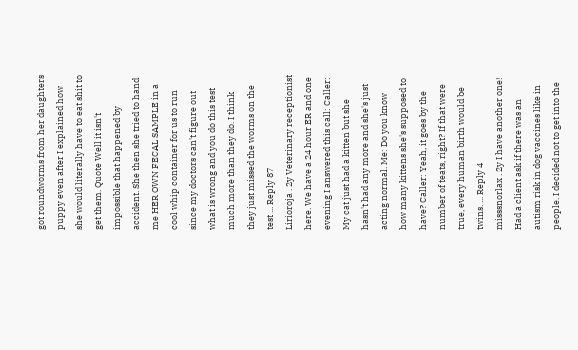got roundworms from her daughters puppy even after I explained how she would literally have to eat shit to get them. Quote Well it isn't impossible that happened by accident. She then she tried to hand me HER OWN FECAL SAMPLE in a cool whip container for us to run since my doctors can't figure out what is wrong and you do this test much more than they do. I think they just missed the worms on the test ... Reply 87
Lirioroja . 2y Veterinary receptionist here. We have a 24 hour ER and one evening I answered this call: Caller: My cat just had a kitten but she hasn't had any more and she's just acting normal. Me: Do you know how many kittens she's supposed to have? Caller: Yeah, it goes by the number of teats, right? If that were true, every human birth would be twins. ... Reply 4
misssnorlax . 2y I have another one! Had a client ask if there was an autism risk in dog vaccines like in people. I decided not to get into the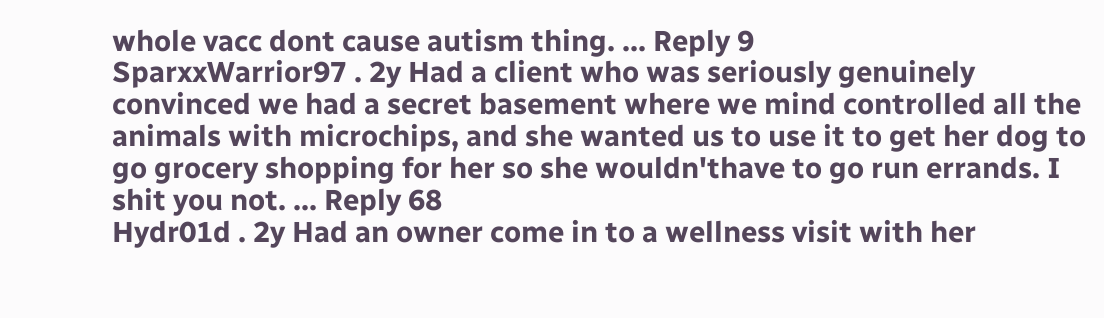whole vacc dont cause autism thing. ... Reply 9
SparxxWarrior97 . 2y Had a client who was seriously genuinely convinced we had a secret basement where we mind controlled all the animals with microchips, and she wanted us to use it to get her dog to go grocery shopping for her so she wouldn'thave to go run errands. I shit you not. ... Reply 68
Hydr01d . 2y Had an owner come in to a wellness visit with her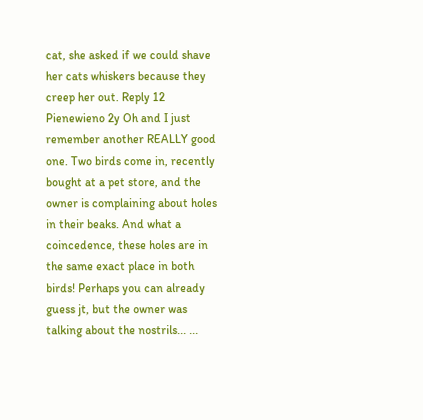cat, she asked if we could shave her cats whiskers because they creep her out. Reply 12
Pienewieno 2y Oh and I just remember another REALLY good one. Two birds come in, recently bought at a pet store, and the owner is complaining about holes in their beaks. And what a coincedence, these holes are in the same exact place in both birds! Perhaps you can already guess jt, but the owner was talking about the nostrils... ...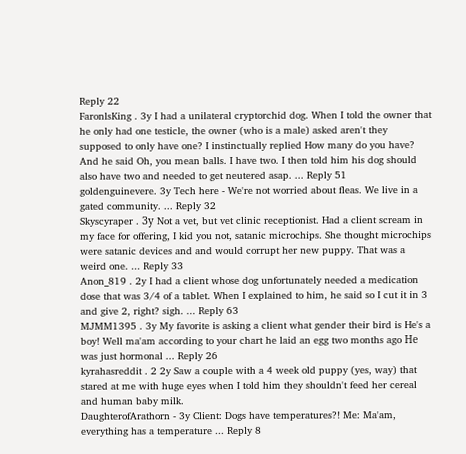Reply 22
FaronlsKing . 3y I had a unilateral cryptorchid dog. When I told the owner that he only had one testicle, the owner (who is a male) asked aren't they supposed to only have one? I instinctually replied How many do you have? And he said Oh, you mean balls. I have two. I then told him his dog should also have two and needed to get neutered asap. ... Reply 51
goldenguinevere. 3y Tech here - We're not worried about fleas. We live in a gated community. ... Reply 32
Skyscyraper . Зу Not a vet, but vet clinic receptionist. Had a client scream in my face for offering, I kid you not, satanic microchips. She thought microchips were satanic devices and and would corrupt her new puppy. That was a weird one. ... Reply 33
Anon_819 . 2y I had a client whose dog unfortunately needed a medication dose that was 3/4 of a tablet. When I explained to him, he said so I cut it in 3 and give 2, right? sigh. ... Reply 63
MJMM1395 . 3y My favorite is asking a client what gender their bird is He's a boy! Well ma'am according to your chart he laid an egg two months ago Не was just hormonal ... Reply 26
kyrahasreddit . 2 2y Saw a couple with a 4 week old puppy (yes, way) that stared at me with huge eyes when I told him they shouldn't feed her cereal and human baby milk.
DaughterofArathorn - 3y Client: Dogs have temperatures?! Me: Ma'am, everything has a temperature ... Reply 8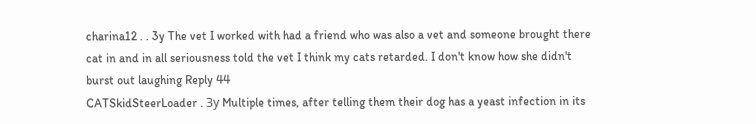charina12 . . 3y The vet I worked with had a friend who was also a vet and someone brought there cat in and in all seriousness told the vet I think my cats retarded. I don't know how she didn't burst out laughing Reply 44
CATSkidSteerLoader . Зу Multiple times, after telling them their dog has a yeast infection in its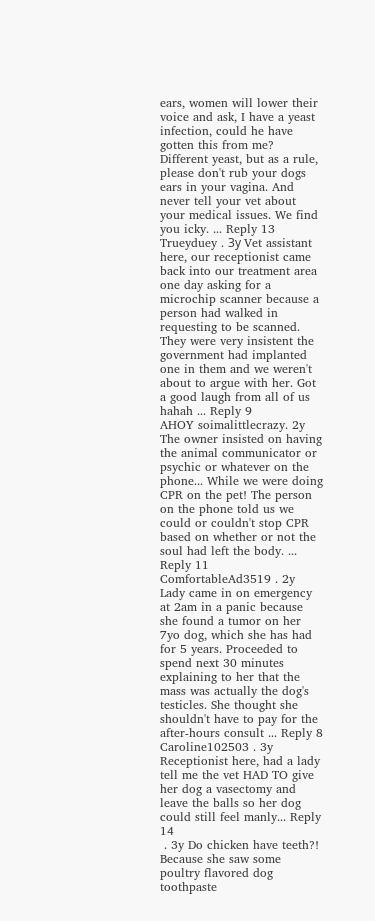ears, women will lower their voice and ask, I have a yeast infection, could he have gotten this from me? Different yeast, but as a rule, please don't rub your dogs ears in your vagina. And never tell your vet about your medical issues. We find you icky. ... Reply 13
Trueyduey . Зу Vet assistant here, our receptionist came back into our treatment area one day asking for a microchip scanner because a person had walked in requesting to be scanned. They were very insistent the government had implanted one in them and we weren't about to argue with her. Got a good laugh from all of us hahah ... Reply 9
AHOY soimalittlecrazy. 2y The owner insisted on having the animal communicator or psychic or whatever on the phone... While we were doing CPR on the pet! The person on the phone told us we could or couldn't stop CPR based on whether or not the soul had left the body. ... Reply 11
ComfortableAd3519 . 2y Lady came in on emergency at 2am in a panic because she found a tumor on her 7yo dog, which she has had for 5 years. Proceeded to spend next 30 minutes explaining to her that the mass was actually the dog's testicles. She thought she shouldn't have to pay for the after-hours consult ... Reply 8
Caroline102503 . 3y Receptionist here, had a lady tell me the vet HAD TO give her dog a vasectomy and leave the balls so her dog could still feel manly... Reply 14
 . 3y Do chicken have teeth?! Because she saw some poultry flavored dog toothpaste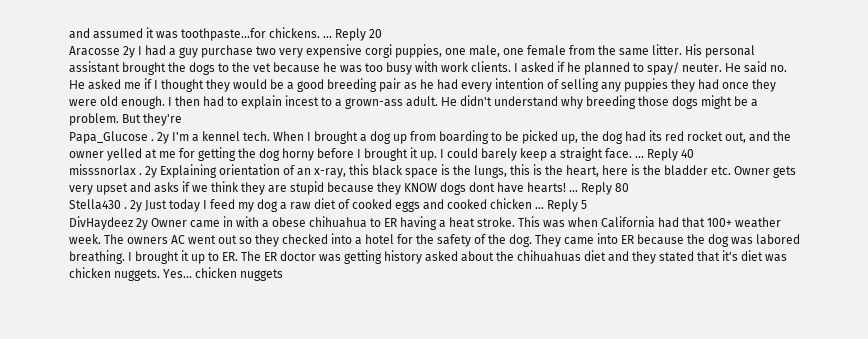and assumed it was toothpaste...for chickens. ... Reply 20
Aracosse 2y I had a guy purchase two very expensive corgi puppies, one male, one female from the same litter. His personal assistant brought the dogs to the vet because he was too busy with work clients. I asked if he planned to spay/ neuter. Не said no. Не asked me if I thought they would be a good breeding pair as he had every intention of selling any puppies they had once they were old enough. I then had to explain incest to a grown-ass adult. Не didn't understand why breeding those dogs might be a problem. But they're
Papa_Glucose . 2y I'm a kennel tech. When I brought a dog up from boarding to be picked up, the dog had its red rocket out, and the owner yelled at me for getting the dog horny before I brought it up. I could barely keep a straight face. ... Reply 40
misssnorlax . 2y Explaining orientation of an x-ray, this black space is the lungs, this is the heart, here is the bladder etc. Owner gets very upset and asks if we think they are stupid because they KNOW dogs dont have hearts! ... Reply 80
Stella430 . 2y Just today I feed my dog a raw diet of cooked eggs and cooked chicken ... Reply 5
DivHaydeez 2y Owner came in with a obese chihuahua to ER having a heat stroke. This was when California had that 100+ weather week. The owners AC went out so they checked into a hotel for the safety of the dog. They came into ER because the dog was labored breathing. I brought it up to ER. The ER doctor was getting history asked about the chihuahuas diet and they stated that it's diet was chicken nuggets. Yes... chicken nuggets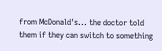from McDonald's... the doctor told them if they can switch to something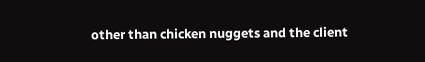other than chicken nuggets and the client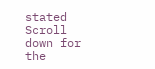stated
Scroll down for the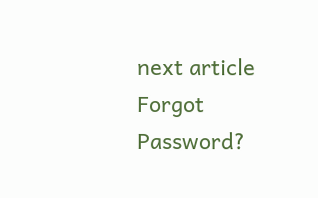next article
Forgot Password?